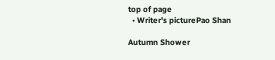top of page
  • Writer's picturePao Shan

Autumn Shower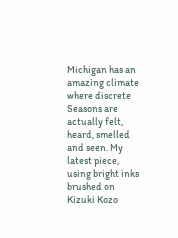Michigan has an amazing climate where discrete Seasons are actually felt, heard, smelled and seen. My latest piece, using bright inks brushed on Kizuki Kozo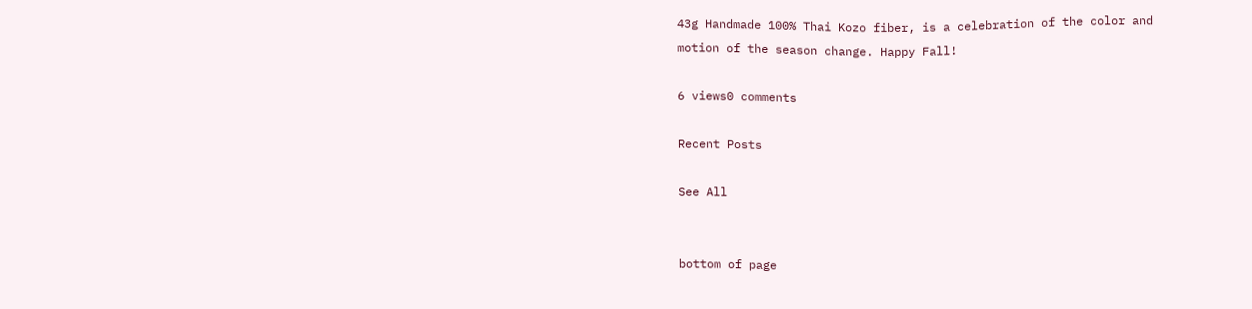43g Handmade 100% Thai Kozo fiber, is a celebration of the color and motion of the season change. Happy Fall!

6 views0 comments

Recent Posts

See All


bottom of page